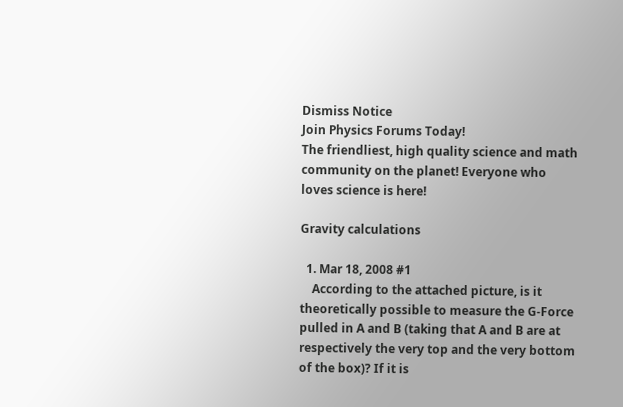Dismiss Notice
Join Physics Forums Today!
The friendliest, high quality science and math community on the planet! Everyone who loves science is here!

Gravity calculations

  1. Mar 18, 2008 #1
    According to the attached picture, is it theoretically possible to measure the G-Force pulled in A and B (taking that A and B are at respectively the very top and the very bottom of the box)? If it is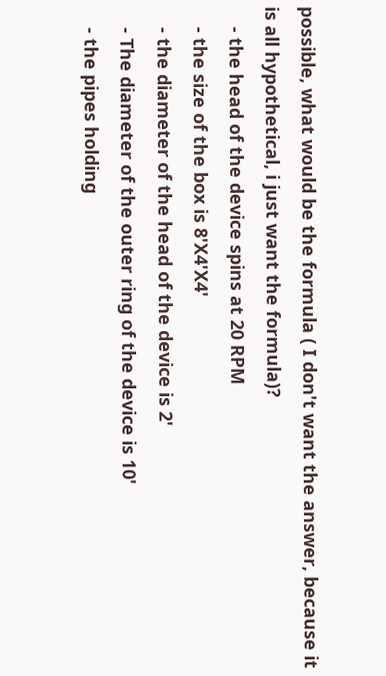possible, what would be the formula ( I don't want the answer, because it is all hypothetical, i just want the formula)?
    - the head of the device spins at 20 RPM
    - the size of the box is 8'X4'X4'
    - the diameter of the head of the device is 2'
    - The diameter of the outer ring of the device is 10'
    - the pipes holding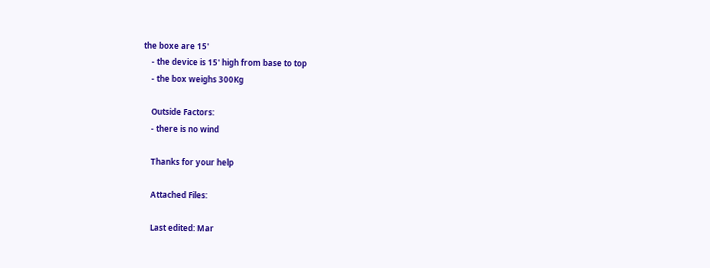the boxe are 15'
    - the device is 15' high from base to top
    - the box weighs 300Kg

    Outside Factors:
    - there is no wind

    Thanks for your help

    Attached Files:

    Last edited: Mar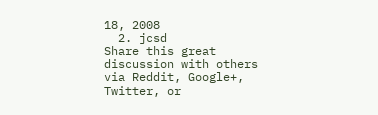18, 2008
  2. jcsd
Share this great discussion with others via Reddit, Google+, Twitter, or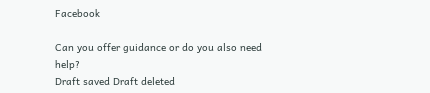Facebook

Can you offer guidance or do you also need help?
Draft saved Draft deleted